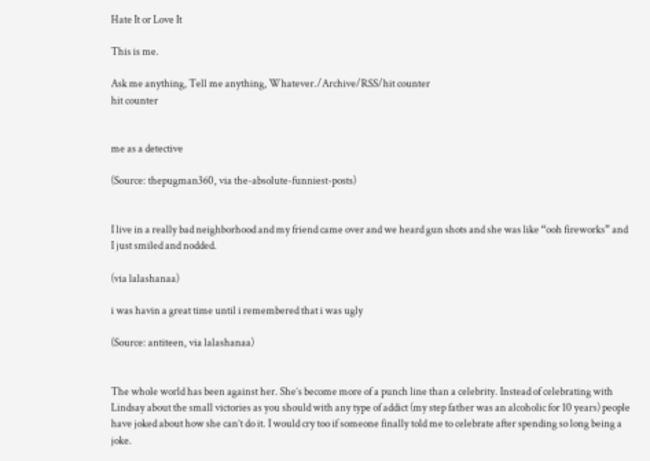Hate It or Love It

This is me.

Ask me anything, Tell me anything, Whatever./Archive/RSS/hit counter
hit counter


me as a detective

(Source: thepugman360, via the-absolute-funniest-posts)


I live in a really bad neighborhood and my friend came over and we heard gun shots and she was like “ooh fireworks” and I just smiled and nodded.

(via lalashanaa)

i was havin a great time until i remembered that i was ugly

(Source: antiteen, via lalashanaa)


The whole world has been against her. She’s become more of a punch line than a celebrity. Instead of celebrating with Lindsay about the small victories as you should with any type of addict (my step father was an alcoholic for 10 years) people have joked about how she can’t do it. I would cry too if someone finally told me to celebrate after spending so long being a joke.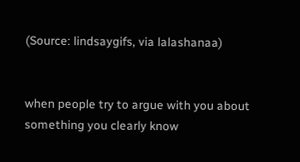(Source: lindsaygifs, via lalashanaa)


when people try to argue with you about something you clearly know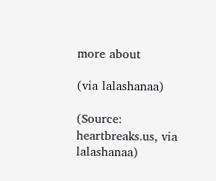more about

(via lalashanaa)

(Source: heartbreaks.us, via lalashanaa)